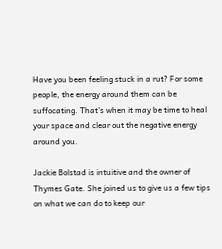Have you been feeling stuck in a rut? For some people, the energy around them can be suffocating. That’s when it may be time to heal your space and clear out the negative energy around you.

Jackie Bolstad is intuitive and the owner of Thymes Gate. She joined us to give us a few tips on what we can do to keep our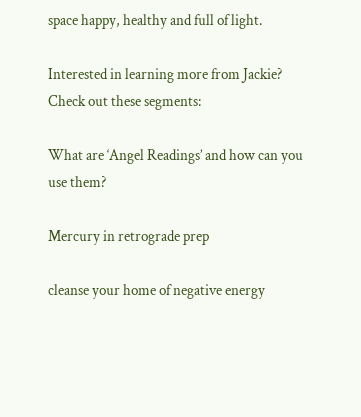space happy, healthy and full of light.

Interested in learning more from Jackie? Check out these segments:

What are ‘Angel Readings’ and how can you use them?

Mercury in retrograde prep

cleanse your home of negative energy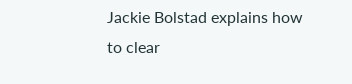Jackie Bolstad explains how to clear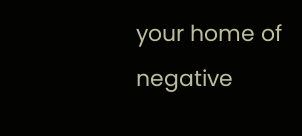your home of negative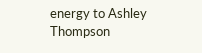energy to Ashley Thompson